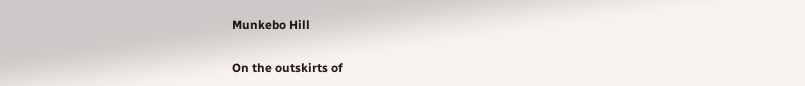Munkebo Hill

On the outskirts of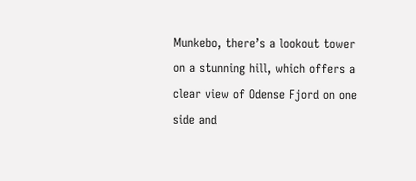Munkebo, there’s a lookout tower on a stunning hill, which offers a clear view of Odense Fjord on one side and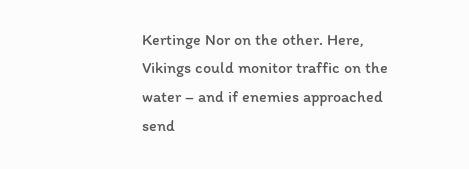Kertinge Nor on the other. Here, Vikings could monitor traffic on the water – and if enemies approached send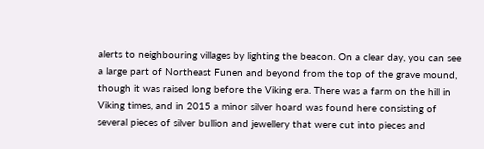alerts to neighbouring villages by lighting the beacon. On a clear day, you can see a large part of Northeast Funen and beyond from the top of the grave mound, though it was raised long before the Viking era. There was a farm on the hill in Viking times, and in 2015 a minor silver hoard was found here consisting of several pieces of silver bullion and jewellery that were cut into pieces and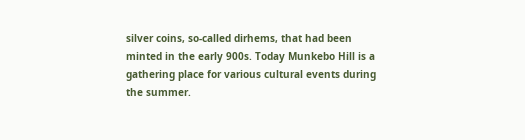silver coins, so-called dirhems, that had been minted in the early 900s. Today Munkebo Hill is a gathering place for various cultural events during the summer.